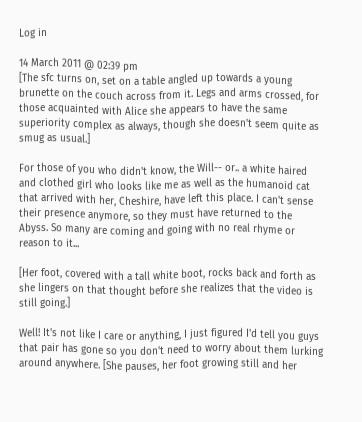Log in

14 March 2011 @ 02:39 pm
[The sfc turns on, set on a table angled up towards a young brunette on the couch across from it. Legs and arms crossed, for those acquainted with Alice she appears to have the same superiority complex as always, though she doesn't seem quite as smug as usual.]

For those of you who didn't know, the Will-- or.. a white haired and clothed girl who looks like me as well as the humanoid cat that arrived with her, Cheshire, have left this place. I can't sense their presence anymore, so they must have returned to the Abyss. So many are coming and going with no real rhyme or reason to it...

[Her foot, covered with a tall white boot, rocks back and forth as she lingers on that thought before she realizes that the video is still going.]

Well! It's not like I care or anything, I just figured I'd tell you guys that pair has gone so you don't need to worry about them lurking around anywhere. [She pauses, her foot growing still and her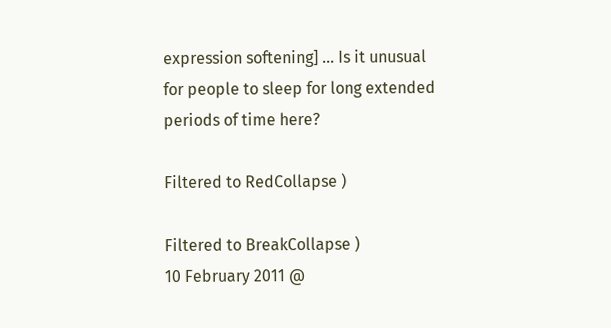expression softening] ... Is it unusual for people to sleep for long extended periods of time here?

Filtered to RedCollapse )

Filtered to BreakCollapse )
10 February 2011 @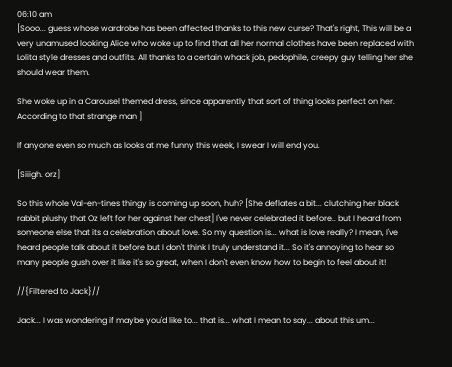06:10 am
[Sooo... guess whose wardrobe has been affected thanks to this new curse? That's right, This will be a very unamused looking Alice who woke up to find that all her normal clothes have been replaced with Lolita style dresses and outfits. All thanks to a certain whack job, pedophile, creepy guy telling her she should wear them.

She woke up in a Carousel themed dress, since apparently that sort of thing looks perfect on her. According to that strange man ]

If anyone even so much as looks at me funny this week, I swear I will end you.

[Siiigh. orz]

So this whole Val-en-tines thingy is coming up soon, huh? [She deflates a bit... clutching her black rabbit plushy that Oz left for her against her chest] I've never celebrated it before.. but I heard from someone else that its a celebration about love. So my question is... what is love really? I mean, I've heard people talk about it before but I don't think I truly understand it... So it's annoying to hear so many people gush over it like it's so great, when I don't even know how to begin to feel about it!

//{Filtered to Jack}//

Jack... I was wondering if maybe you'd like to... that is... what I mean to say... about this um...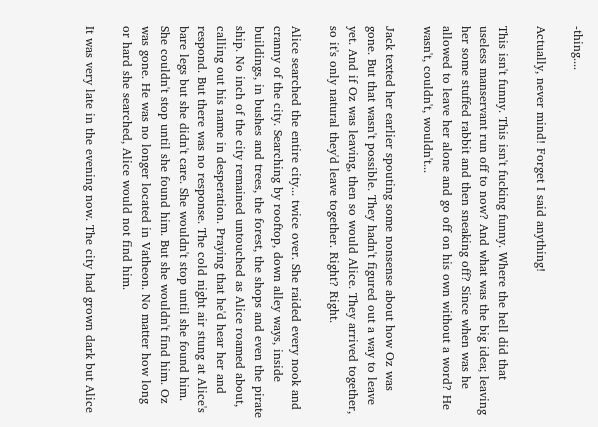-thing....

Actually, never mind! Forget I said anything!

This isn't funny. This isn't fucking funny. Where the hell did that useless manservant run off to now? And what was the big idea; leaving her some stuffed rabbit and then sneaking off? Since when was he allowed to leave her alone and go off on his own without a word? He wasn't, couldn't, wouldn't...

Jack texted her earlier spouting some nonsense about how Oz was gone. But that wasn't possible. They hadn't figured out a way to leave yet. And if Oz was leaving, then so would Alice. They arrived together, so it's only natural they'd leave together. Right? Right.

Alice searched the entire city... twice over. She raided every nook and cranny of the city. Searching by rooftop, down alley ways, inside buildings, in bushes and trees, the forest, the shops and even the pirate ship. No inch of the city remained untouched as Alice roamed about, calling out his name in desperation. Praying that he'd hear her and respond. But there was no response. The cold night air stung at Alice's bare legs but she didn't care. She wouldn't stop until she found him. She couldn't stop until she found him. But she wouldn't find him. Oz was gone. He was no longer located in Vatheon. No matter how long or hard she searched, Alice would not find him.

It was very late in the evening now. The city had grown dark but Alice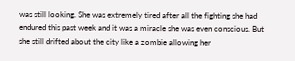was still looking. She was extremely tired after all the fighting she had endured this past week and it was a miracle she was even conscious. But she still drifted about the city like a zombie allowing her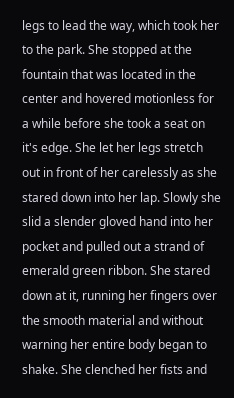legs to lead the way, which took her to the park. She stopped at the fountain that was located in the center and hovered motionless for a while before she took a seat on it's edge. She let her legs stretch out in front of her carelessly as she stared down into her lap. Slowly she slid a slender gloved hand into her pocket and pulled out a strand of emerald green ribbon. She stared down at it, running her fingers over the smooth material and without warning her entire body began to shake. She clenched her fists and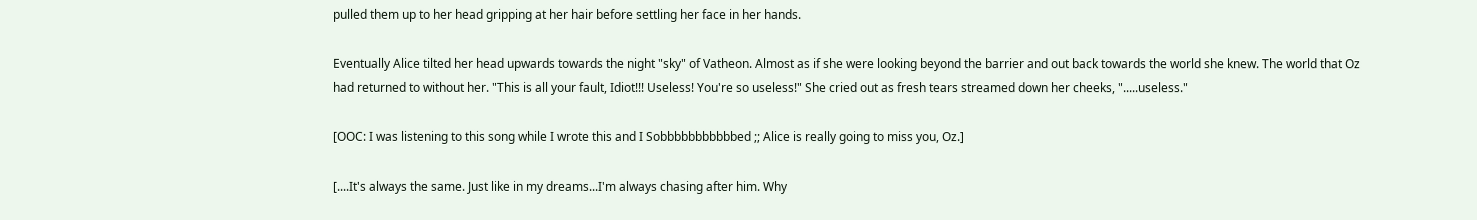pulled them up to her head gripping at her hair before settling her face in her hands.

Eventually Alice tilted her head upwards towards the night "sky" of Vatheon. Almost as if she were looking beyond the barrier and out back towards the world she knew. The world that Oz had returned to without her. "This is all your fault, Idiot!!! Useless! You're so useless!" She cried out as fresh tears streamed down her cheeks, ".....useless."

[OOC: I was listening to this song while I wrote this and I Sobbbbbbbbbbbed ;; Alice is really going to miss you, Oz.]

[....It's always the same. Just like in my dreams...I'm always chasing after him. Why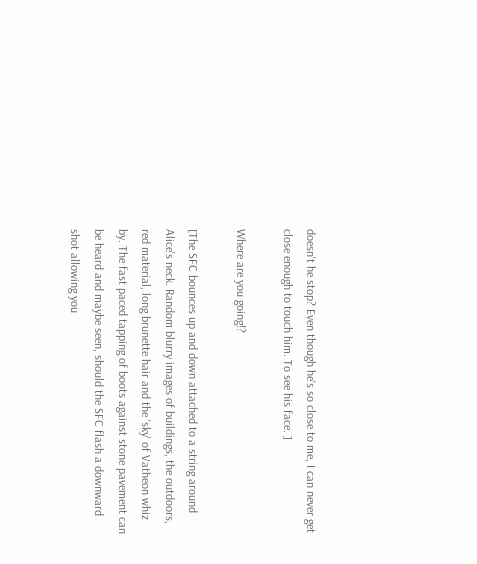doesn't he stop? Even though he's so close to me, I can never get close enough to touch him. To see his face. ]

Where are you going!?

[The SFC bounces up and down attached to a string around Alice's neck. Random blurry images of buildings, the outdoors, red material, long brunette hair and the 'sky' of Vatheon whiz by. The fast paced tapping of boots against stone pavement can be heard and maybe seen, should the SFC flash a downward shot allowing you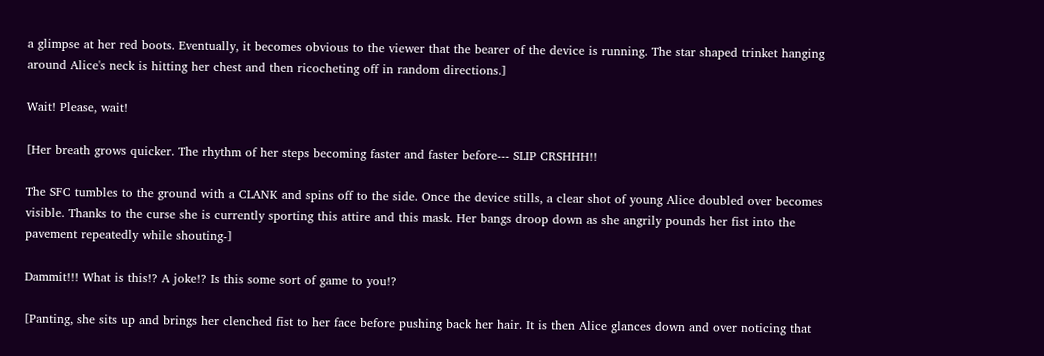a glimpse at her red boots. Eventually, it becomes obvious to the viewer that the bearer of the device is running. The star shaped trinket hanging around Alice's neck is hitting her chest and then ricocheting off in random directions.]

Wait! Please, wait!

[Her breath grows quicker. The rhythm of her steps becoming faster and faster before--- SLIP CRSHHH!!

The SFC tumbles to the ground with a CLANK and spins off to the side. Once the device stills, a clear shot of young Alice doubled over becomes visible. Thanks to the curse she is currently sporting this attire and this mask. Her bangs droop down as she angrily pounds her fist into the pavement repeatedly while shouting-]

Dammit!!! What is this!? A joke!? Is this some sort of game to you!?

[Panting, she sits up and brings her clenched fist to her face before pushing back her hair. It is then Alice glances down and over noticing that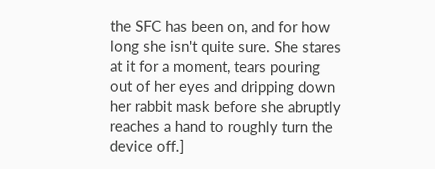the SFC has been on, and for how long she isn't quite sure. She stares at it for a moment, tears pouring out of her eyes and dripping down her rabbit mask before she abruptly reaches a hand to roughly turn the device off.]